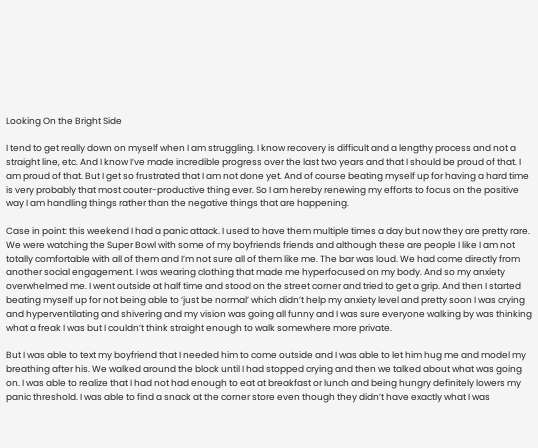Looking On the Bright Side

I tend to get really down on myself when I am struggling. I know recovery is difficult and a lengthy process and not a straight line, etc. And I know I’ve made incredible progress over the last two years and that I should be proud of that. I am proud of that. But I get so frustrated that I am not done yet. And of course beating myself up for having a hard time is very probably that most couter-productive thing ever. So I am hereby renewing my efforts to focus on the positive way I am handling things rather than the negative things that are happening.

Case in point: this weekend I had a panic attack. I used to have them multiple times a day but now they are pretty rare. We were watching the Super Bowl with some of my boyfriends friends and although these are people I like I am not totally comfortable with all of them and I’m not sure all of them like me. The bar was loud. We had come directly from another social engagement. I was wearing clothing that made me hyperfocused on my body. And so my anxiety overwhelmed me. I went outside at half time and stood on the street corner and tried to get a grip. And then I started beating myself up for not being able to ‘just be normal’ which didn’t help my anxiety level and pretty soon I was crying and hyperventilating and shivering and my vision was going all funny and I was sure everyone walking by was thinking what a freak I was but I couldn’t think straight enough to walk somewhere more private.

But I was able to text my boyfriend that I needed him to come outside and I was able to let him hug me and model my breathing after his. We walked around the block until I had stopped crying and then we talked about what was going on. I was able to realize that I had not had enough to eat at breakfast or lunch and being hungry definitely lowers my panic threshold. I was able to find a snack at the corner store even though they didn’t have exactly what I was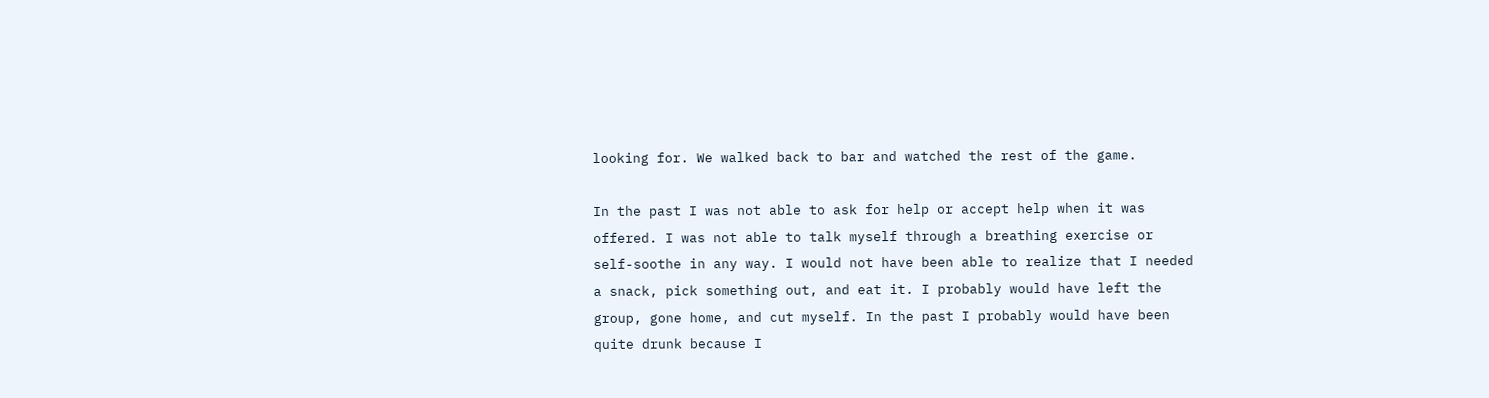looking for. We walked back to bar and watched the rest of the game.

In the past I was not able to ask for help or accept help when it was offered. I was not able to talk myself through a breathing exercise or self-soothe in any way. I would not have been able to realize that I needed a snack, pick something out, and eat it. I probably would have left the group, gone home, and cut myself. In the past I probably would have been quite drunk because I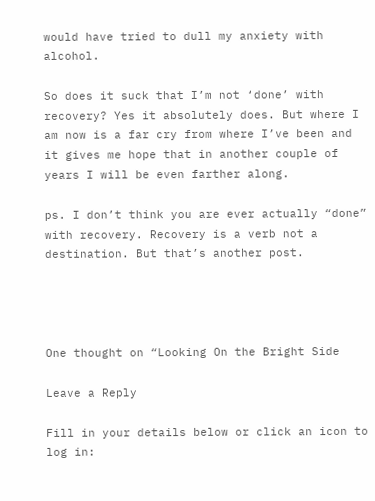would have tried to dull my anxiety with alcohol.

So does it suck that I’m not ‘done’ with recovery? Yes it absolutely does. But where I am now is a far cry from where I’ve been and it gives me hope that in another couple of years I will be even farther along.

ps. I don’t think you are ever actually “done” with recovery. Recovery is a verb not a destination. But that’s another post.




One thought on “Looking On the Bright Side

Leave a Reply

Fill in your details below or click an icon to log in: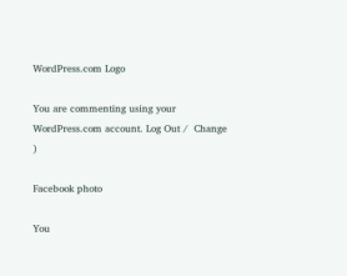WordPress.com Logo

You are commenting using your WordPress.com account. Log Out /  Change )

Facebook photo

You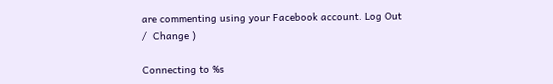are commenting using your Facebook account. Log Out /  Change )

Connecting to %s